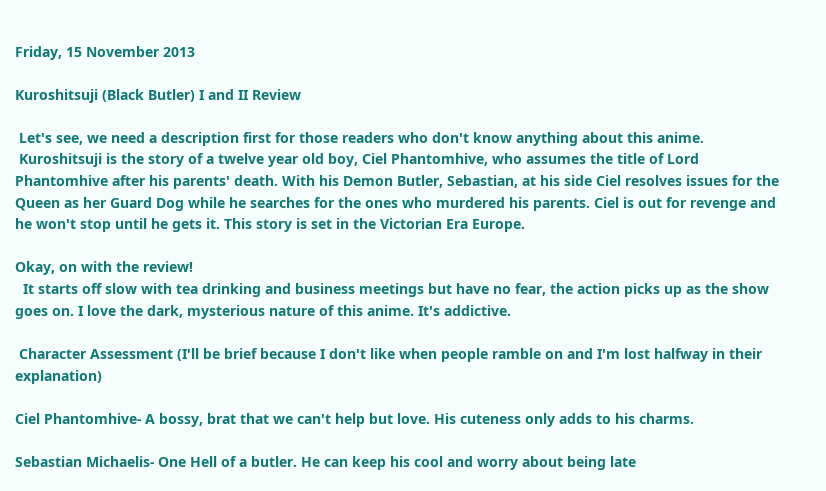Friday, 15 November 2013

Kuroshitsuji (Black Butler) I and II Review

 Let's see, we need a description first for those readers who don't know anything about this anime.
 Kuroshitsuji is the story of a twelve year old boy, Ciel Phantomhive, who assumes the title of Lord Phantomhive after his parents' death. With his Demon Butler, Sebastian, at his side Ciel resolves issues for the Queen as her Guard Dog while he searches for the ones who murdered his parents. Ciel is out for revenge and he won't stop until he gets it. This story is set in the Victorian Era Europe.

Okay, on with the review!
  It starts off slow with tea drinking and business meetings but have no fear, the action picks up as the show goes on. I love the dark, mysterious nature of this anime. It's addictive.

 Character Assessment (I'll be brief because I don't like when people ramble on and I'm lost halfway in their explanation)

Ciel Phantomhive- A bossy, brat that we can't help but love. His cuteness only adds to his charms.

Sebastian Michaelis- One Hell of a butler. He can keep his cool and worry about being late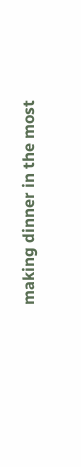making dinner in the most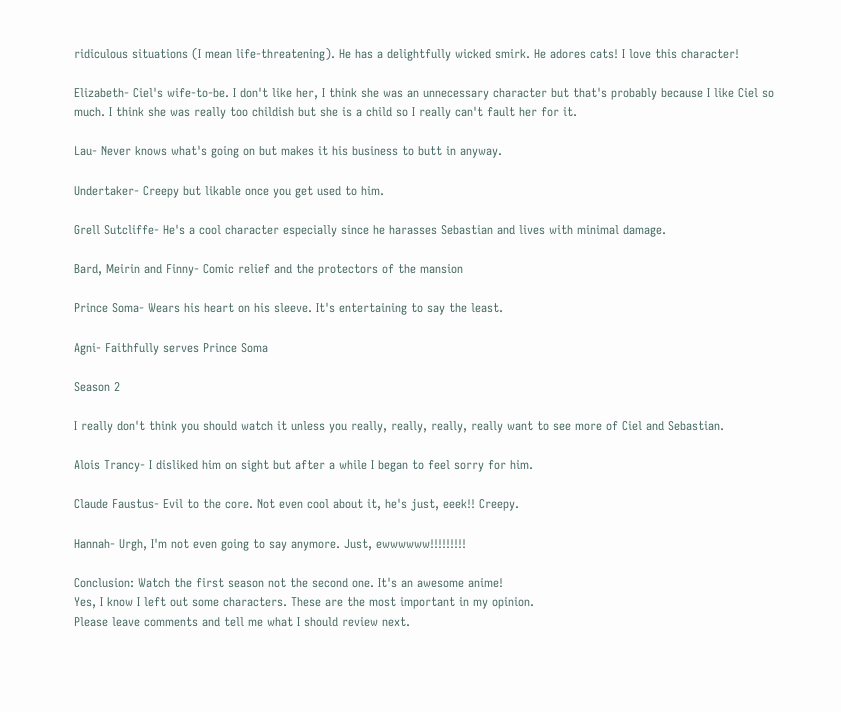ridiculous situations (I mean life-threatening). He has a delightfully wicked smirk. He adores cats! I love this character!

Elizabeth- Ciel's wife-to-be. I don't like her, I think she was an unnecessary character but that's probably because I like Ciel so much. I think she was really too childish but she is a child so I really can't fault her for it.

Lau- Never knows what's going on but makes it his business to butt in anyway.

Undertaker- Creepy but likable once you get used to him.

Grell Sutcliffe- He's a cool character especially since he harasses Sebastian and lives with minimal damage.

Bard, Meirin and Finny- Comic relief and the protectors of the mansion

Prince Soma- Wears his heart on his sleeve. It's entertaining to say the least.

Agni- Faithfully serves Prince Soma

Season 2

I really don't think you should watch it unless you really, really, really, really want to see more of Ciel and Sebastian.

Alois Trancy- I disliked him on sight but after a while I began to feel sorry for him.

Claude Faustus- Evil to the core. Not even cool about it, he's just, eeek!! Creepy.

Hannah- Urgh, I'm not even going to say anymore. Just, ewwwwww!!!!!!!!!

Conclusion: Watch the first season not the second one. It's an awesome anime!
Yes, I know I left out some characters. These are the most important in my opinion.
Please leave comments and tell me what I should review next.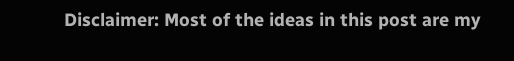Disclaimer: Most of the ideas in this post are my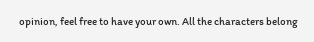opinion, feel free to have your own. All the characters belong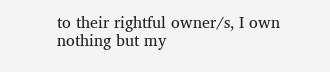to their rightful owner/s, I own nothing but my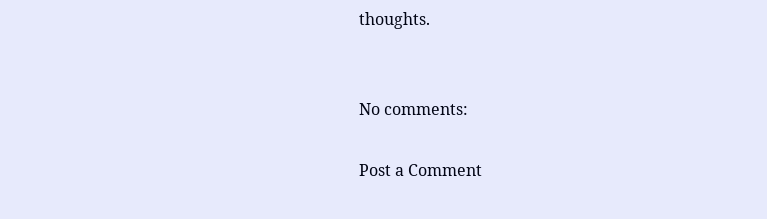thoughts.


No comments:

Post a Comment